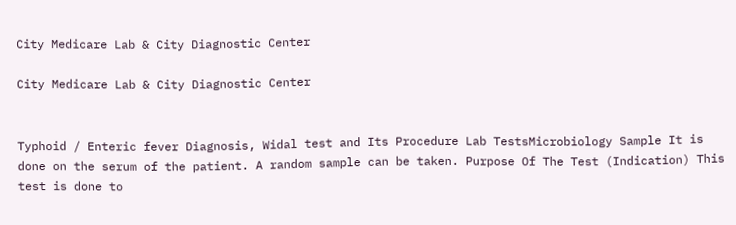City Medicare Lab & City Diagnostic Center

City Medicare Lab & City Diagnostic Center


Typhoid / Enteric fever Diagnosis, Widal test and Its Procedure Lab TestsMicrobiology Sample It is done on the serum of the patient. A random sample can be taken. Purpose Of The Test (Indication) This test is done to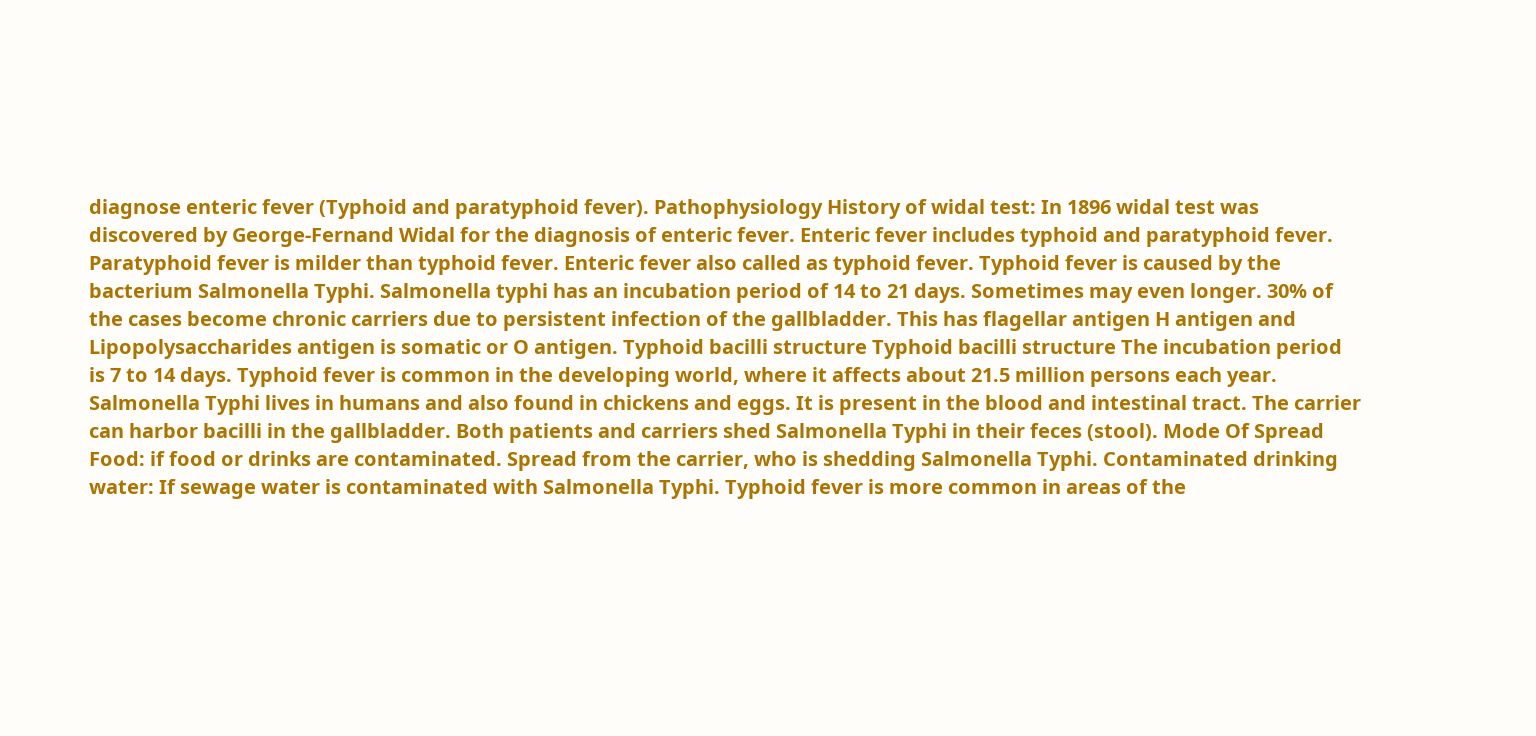diagnose enteric fever (Typhoid and paratyphoid fever). Pathophysiology History of widal test: In 1896 widal test was discovered by George-Fernand Widal for the diagnosis of enteric fever. Enteric fever includes typhoid and paratyphoid fever. Paratyphoid fever is milder than typhoid fever. Enteric fever also called as typhoid fever. Typhoid fever is caused by the bacterium Salmonella Typhi. Salmonella typhi has an incubation period of 14 to 21 days. Sometimes may even longer. 30% of the cases become chronic carriers due to persistent infection of the gallbladder. This has flagellar antigen H antigen and Lipopolysaccharides antigen is somatic or O antigen. Typhoid bacilli structure Typhoid bacilli structure The incubation period is 7 to 14 days. Typhoid fever is common in the developing world, where it affects about 21.5 million persons each year. Salmonella Typhi lives in humans and also found in chickens and eggs. It is present in the blood and intestinal tract. The carrier can harbor bacilli in the gallbladder. Both patients and carriers shed Salmonella Typhi in their feces (stool). Mode Of Spread Food: if food or drinks are contaminated. Spread from the carrier, who is shedding Salmonella Typhi. Contaminated drinking water: If sewage water is contaminated with Salmonella Typhi. Typhoid fever is more common in areas of the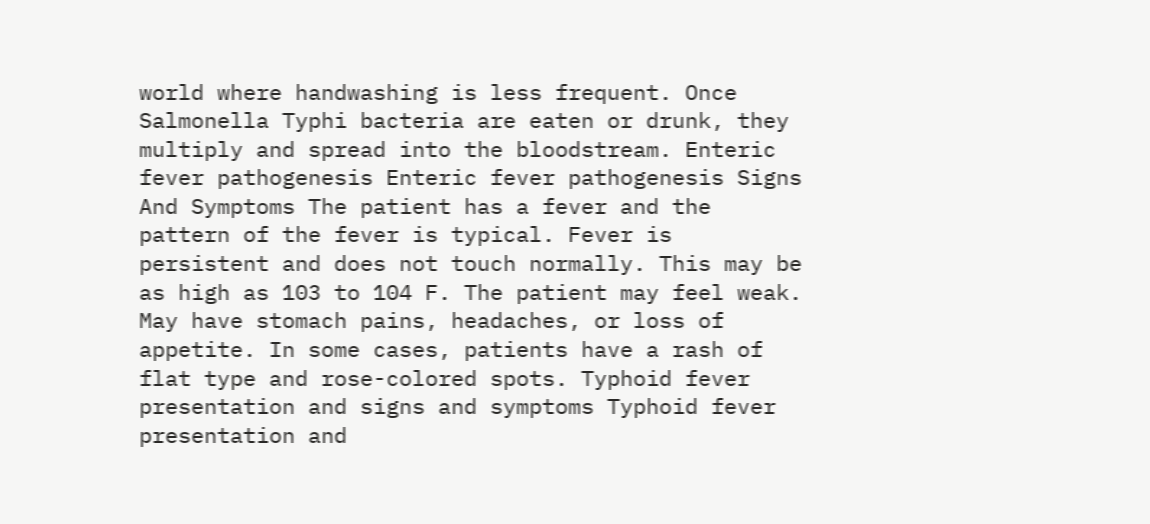world where handwashing is less frequent. Once Salmonella Typhi bacteria are eaten or drunk, they multiply and spread into the bloodstream. Enteric fever pathogenesis Enteric fever pathogenesis Signs And Symptoms The patient has a fever and the pattern of the fever is typical. Fever is persistent and does not touch normally. This may be as high as 103 to 104 F. The patient may feel weak. May have stomach pains, headaches, or loss of appetite. In some cases, patients have a rash of flat type and rose-colored spots. Typhoid fever presentation and signs and symptoms Typhoid fever presentation and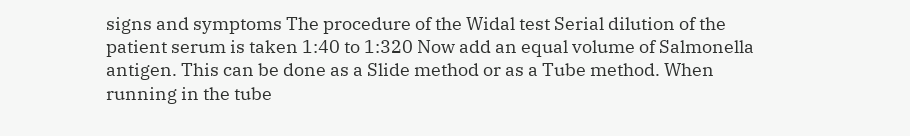signs and symptoms The procedure of the Widal test Serial dilution of the patient serum is taken 1:40 to 1:320 Now add an equal volume of Salmonella antigen. This can be done as a Slide method or as a Tube method. When running in the tube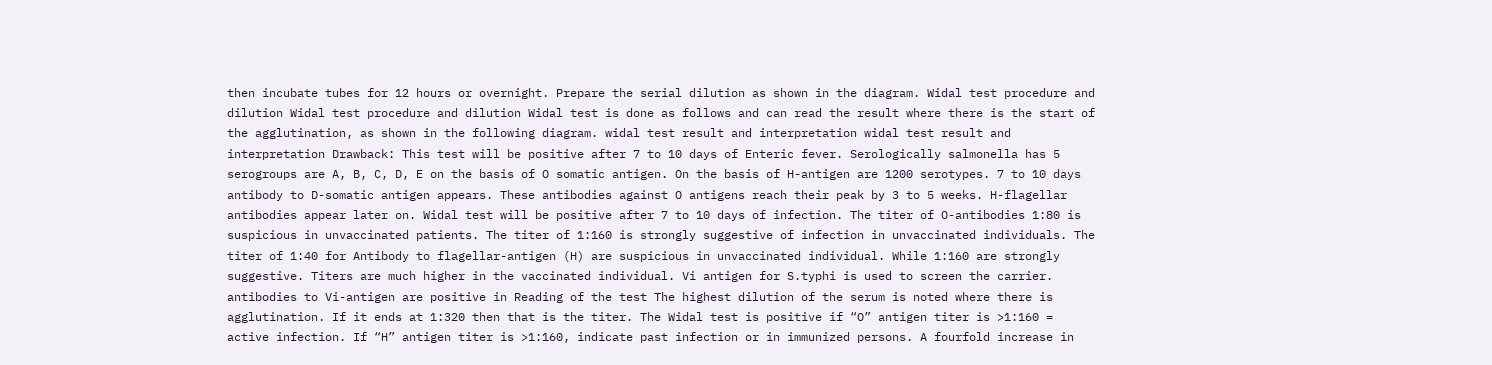then incubate tubes for 12 hours or overnight. Prepare the serial dilution as shown in the diagram. Widal test procedure and dilution Widal test procedure and dilution Widal test is done as follows and can read the result where there is the start of the agglutination, as shown in the following diagram. widal test result and interpretation widal test result and interpretation Drawback: This test will be positive after 7 to 10 days of Enteric fever. Serologically salmonella has 5 serogroups are A, B, C, D, E on the basis of O somatic antigen. On the basis of H-antigen are 1200 serotypes. 7 to 10 days antibody to D-somatic antigen appears. These antibodies against O antigens reach their peak by 3 to 5 weeks. H-flagellar antibodies appear later on. Widal test will be positive after 7 to 10 days of infection. The titer of O-antibodies 1:80 is suspicious in unvaccinated patients. The titer of 1:160 is strongly suggestive of infection in unvaccinated individuals. The titer of 1:40 for Antibody to flagellar-antigen (H) are suspicious in unvaccinated individual. While 1:160 are strongly suggestive. Titers are much higher in the vaccinated individual. Vi antigen for S.typhi is used to screen the carrier. antibodies to Vi-antigen are positive in Reading of the test The highest dilution of the serum is noted where there is agglutination. If it ends at 1:320 then that is the titer. The Widal test is positive if “O” antigen titer is >1:160 = active infection. If “H” antigen titer is >1:160, indicate past infection or in immunized persons. A fourfold increase in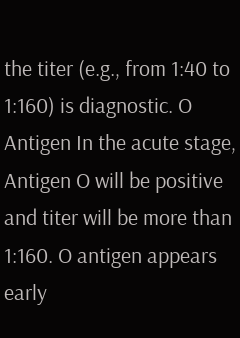the titer (e.g., from 1:40 to 1:160) is diagnostic. O Antigen In the acute stage, Antigen O will be positive and titer will be more than 1:160. O antigen appears early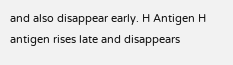and also disappear early. H Antigen H antigen rises late and disappears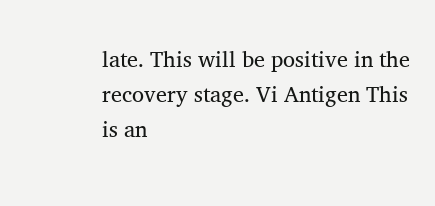late. This will be positive in the recovery stage. Vi Antigen This is an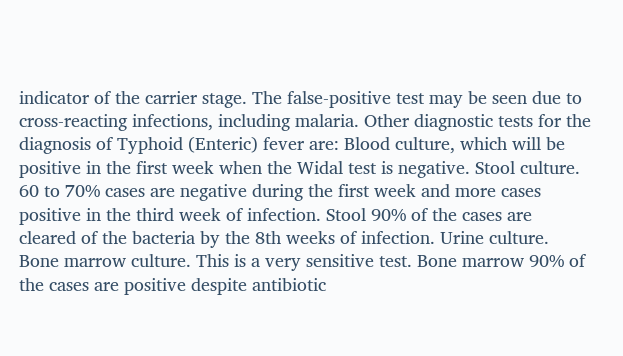indicator of the carrier stage. The false-positive test may be seen due to cross-reacting infections, including malaria. Other diagnostic tests for the diagnosis of Typhoid (Enteric) fever are: Blood culture, which will be positive in the first week when the Widal test is negative. Stool culture. 60 to 70% cases are negative during the first week and more cases positive in the third week of infection. Stool 90% of the cases are cleared of the bacteria by the 8th weeks of infection. Urine culture. Bone marrow culture. This is a very sensitive test. Bone marrow 90% of the cases are positive despite antibiotic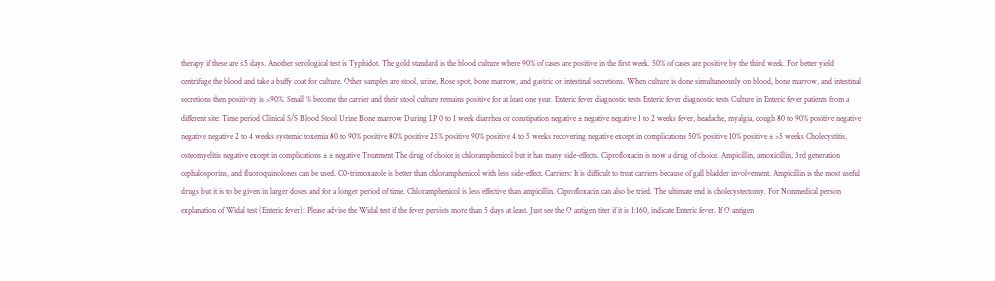therapy if these are ≤5 days. Another serological test is Typhidot. The gold standard is the blood culture where 90% of cases are positive in the first week. 50% of cases are positive by the third week. For better yield centrifuge the blood and take a buffy coat for culture. Other samples are stool, urine, Rose spot, bone marrow, and gastric or intestinal secretions. When culture is done simultaneously on blood, bone marrow, and intestinal secretions then positivity is >90%. Small % become the carrier and their stool culture remains positive for at least one year. Enteric fever diagnostic tests Enteric fever diagnostic tests Culture in Enteric fever patients from a different site: Time period Clinical S/S Blood Stool Urine Bone marrow During I.P 0 to 1 week diarrhea or constipation negative ± negative negative 1 to 2 weeks fever, headache, myalgia, cough 80 to 90% positive negative negative negative 2 to 4 weeks systemic toxemia 80 to 90% positive 80% positive 25% positive 90% positive 4 to 5 weeks recovering negative except in complications 50% positive 10% positive ± >5 weeks Cholecystitis, osteomyelitis negative except in complications ± ± negative Treatment The drug of choice is chloramphenicol but it has many side-effects. Ciprofloxacin is now a drug of choice. Ampicillin, amoxicillin, 3rd generation cephalosporins, and fluoroquinolones can be used. C0-trimoxazole is better than chloramphenicol with less side-effect. Carriers: It is difficult to treat carriers because of gall bladder involvement. Ampicillin is the most useful drugs but it is to be given in larger doses and for a longer period of time. Chloramphenicol is less effective than ampicillin. Ciprofloxacin can also be tried. The ultimate end is cholecystectomy. For Nonmedical person explanation of Widal test (Enteric fever): Please advise the Widal test if the fever persists more than 5 days at least. Just see the O antigen titer if it is 1:160, indicate Enteric fever. If O antigen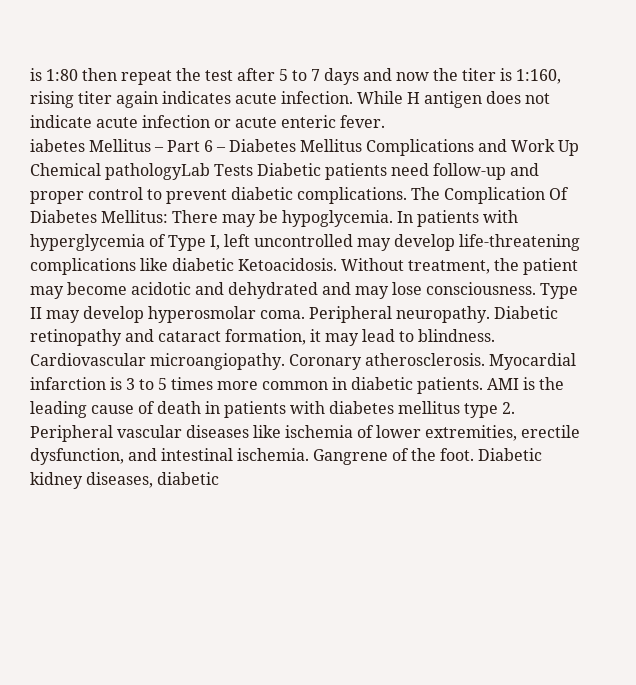is 1:80 then repeat the test after 5 to 7 days and now the titer is 1:160, rising titer again indicates acute infection. While H antigen does not indicate acute infection or acute enteric fever.
iabetes Mellitus – Part 6 – Diabetes Mellitus Complications and Work Up Chemical pathologyLab Tests Diabetic patients need follow-up and proper control to prevent diabetic complications. The Complication Of Diabetes Mellitus: There may be hypoglycemia. In patients with hyperglycemia of Type I, left uncontrolled may develop life-threatening complications like diabetic Ketoacidosis. Without treatment, the patient may become acidotic and dehydrated and may lose consciousness. Type II may develop hyperosmolar coma. Peripheral neuropathy. Diabetic retinopathy and cataract formation, it may lead to blindness. Cardiovascular microangiopathy. Coronary atherosclerosis. Myocardial infarction is 3 to 5 times more common in diabetic patients. AMI is the leading cause of death in patients with diabetes mellitus type 2. Peripheral vascular diseases like ischemia of lower extremities, erectile dysfunction, and intestinal ischemia. Gangrene of the foot. Diabetic kidney diseases, diabetic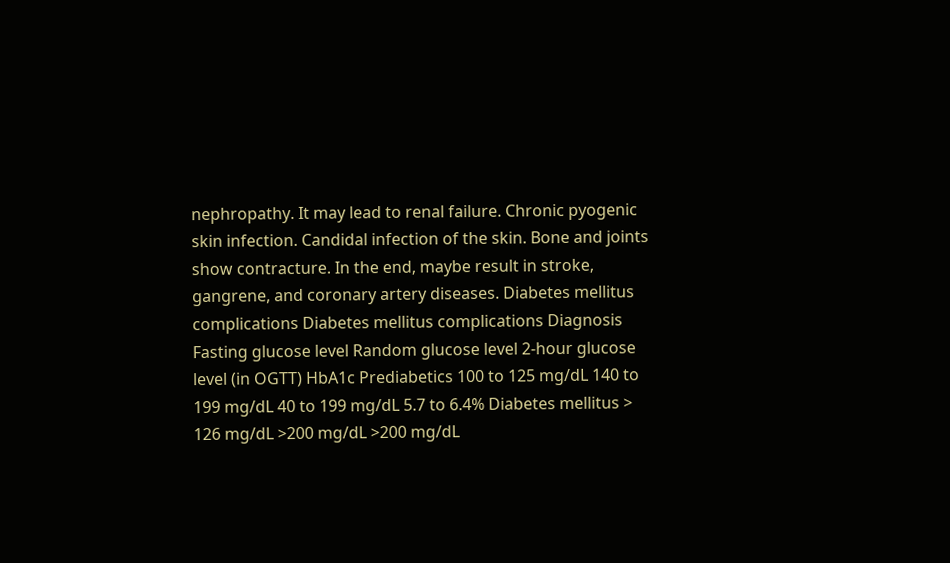nephropathy. It may lead to renal failure. Chronic pyogenic skin infection. Candidal infection of the skin. Bone and joints show contracture. In the end, maybe result in stroke, gangrene, and coronary artery diseases. Diabetes mellitus complications Diabetes mellitus complications Diagnosis Fasting glucose level Random glucose level 2-hour glucose level (in OGTT) HbA1c Prediabetics 100 to 125 mg/dL 140 to 199 mg/dL 40 to 199 mg/dL 5.7 to 6.4% Diabetes mellitus > 126 mg/dL >200 mg/dL >200 mg/dL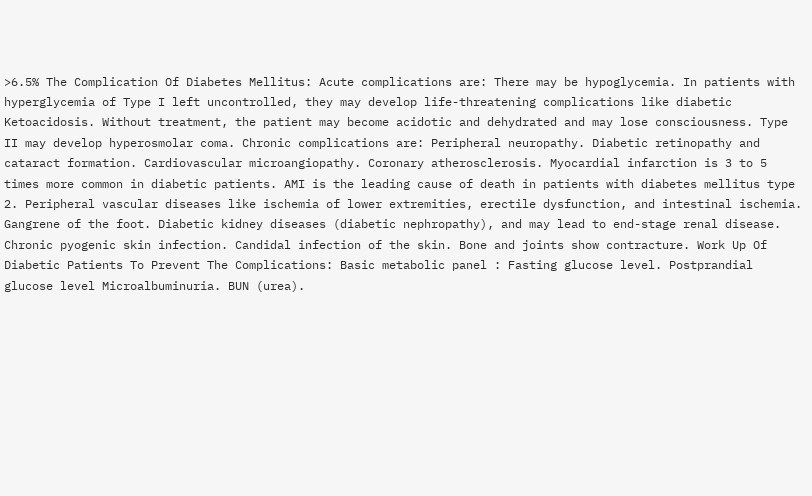>6.5% The Complication Of Diabetes Mellitus: Acute complications are: There may be hypoglycemia. In patients with hyperglycemia of Type I left uncontrolled, they may develop life-threatening complications like diabetic Ketoacidosis. Without treatment, the patient may become acidotic and dehydrated and may lose consciousness. Type II may develop hyperosmolar coma. Chronic complications are: Peripheral neuropathy. Diabetic retinopathy and cataract formation. Cardiovascular microangiopathy. Coronary atherosclerosis. Myocardial infarction is 3 to 5 times more common in diabetic patients. AMI is the leading cause of death in patients with diabetes mellitus type 2. Peripheral vascular diseases like ischemia of lower extremities, erectile dysfunction, and intestinal ischemia. Gangrene of the foot. Diabetic kidney diseases (diabetic nephropathy), and may lead to end-stage renal disease. Chronic pyogenic skin infection. Candidal infection of the skin. Bone and joints show contracture. Work Up Of Diabetic Patients To Prevent The Complications: Basic metabolic panel : Fasting glucose level. Postprandial glucose level Microalbuminuria. BUN (urea).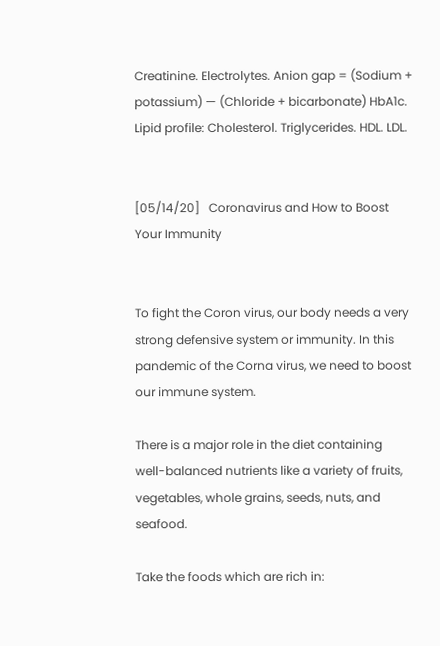Creatinine. Electrolytes. Anion gap = (Sodium + potassium) — (Chloride + bicarbonate) HbA1c. Lipid profile: Cholesterol. Triglycerides. HDL. LDL.


[05/14/20]   Coronavirus and How to Boost Your Immunity


To fight the Coron virus, our body needs a very strong defensive system or immunity. In this pandemic of the Corna virus, we need to boost our immune system.

There is a major role in the diet containing well-balanced nutrients like a variety of fruits, vegetables, whole grains, seeds, nuts, and seafood.

Take the foods which are rich in: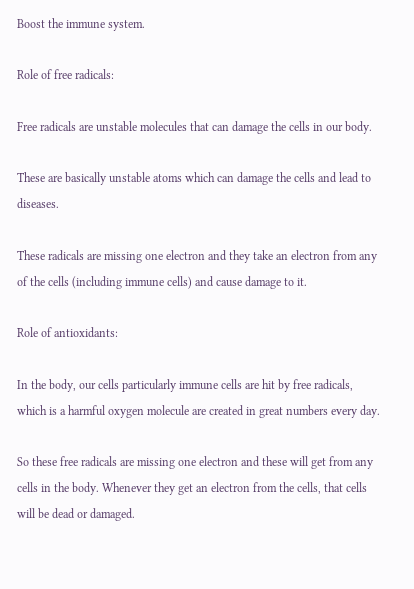Boost the immune system.

Role of free radicals:

Free radicals are unstable molecules that can damage the cells in our body.

These are basically unstable atoms which can damage the cells and lead to diseases.

These radicals are missing one electron and they take an electron from any of the cells (including immune cells) and cause damage to it.

Role of antioxidants:

In the body, our cells particularly immune cells are hit by free radicals, which is a harmful oxygen molecule are created in great numbers every day.

So these free radicals are missing one electron and these will get from any cells in the body. Whenever they get an electron from the cells, that cells will be dead or damaged.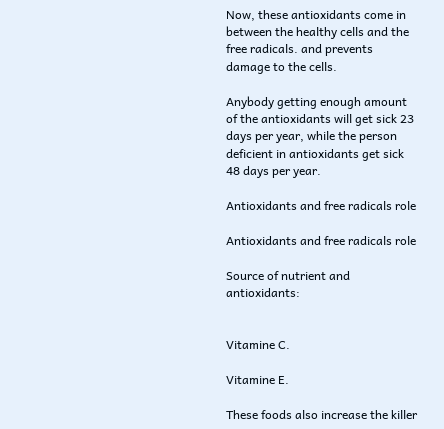Now, these antioxidants come in between the healthy cells and the free radicals. and prevents damage to the cells.

Anybody getting enough amount of the antioxidants will get sick 23 days per year, while the person deficient in antioxidants get sick 48 days per year.

Antioxidants and free radicals role

Antioxidants and free radicals role

Source of nutrient and antioxidants:


Vitamine C.

Vitamine E.

These foods also increase the killer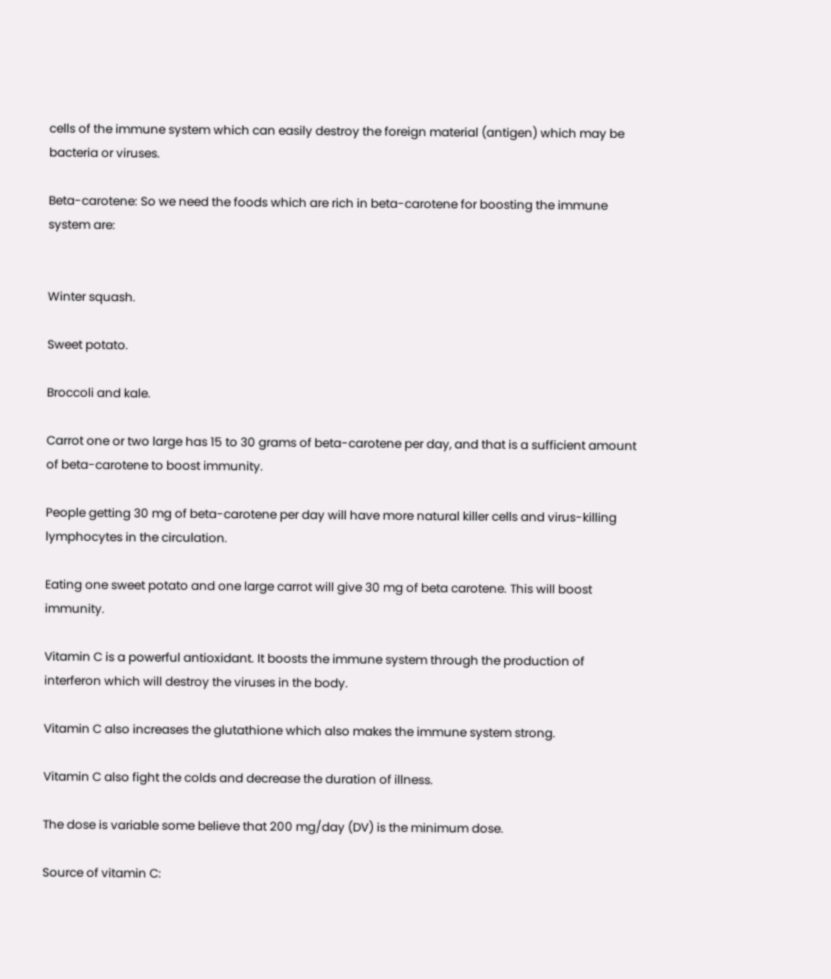cells of the immune system which can easily destroy the foreign material (antigen) which may be bacteria or viruses.

Beta-carotene: So we need the foods which are rich in beta-carotene for boosting the immune system are:


Winter squash.

Sweet potato.

Broccoli and kale.

Carrot one or two large has 15 to 30 grams of beta-carotene per day, and that is a sufficient amount of beta-carotene to boost immunity.

People getting 30 mg of beta-carotene per day will have more natural killer cells and virus-killing lymphocytes in the circulation.

Eating one sweet potato and one large carrot will give 30 mg of beta carotene. This will boost immunity.

Vitamin C is a powerful antioxidant. It boosts the immune system through the production of interferon which will destroy the viruses in the body.

Vitamin C also increases the glutathione which also makes the immune system strong.

Vitamin C also fight the colds and decrease the duration of illness.

The dose is variable some believe that 200 mg/day (DV) is the minimum dose.

Source of vitamin C: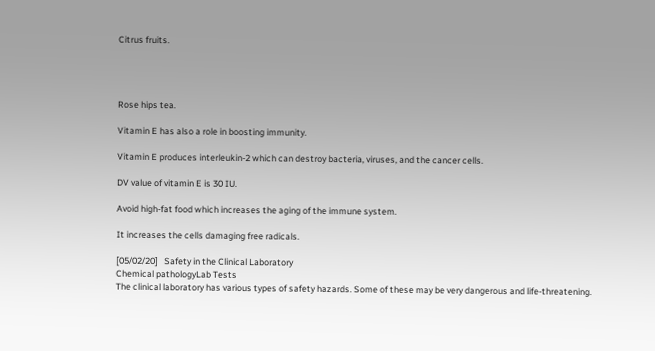Citrus fruits.




Rose hips tea.

Vitamin E has also a role in boosting immunity.

Vitamin E produces interleukin-2 which can destroy bacteria, viruses, and the cancer cells.

DV value of vitamin E is 30 IU.

Avoid high-fat food which increases the aging of the immune system.

It increases the cells damaging free radicals.

[05/02/20]   Safety in the Clinical Laboratory
Chemical pathologyLab Tests
The clinical laboratory has various types of safety hazards. Some of these may be very dangerous and life-threatening.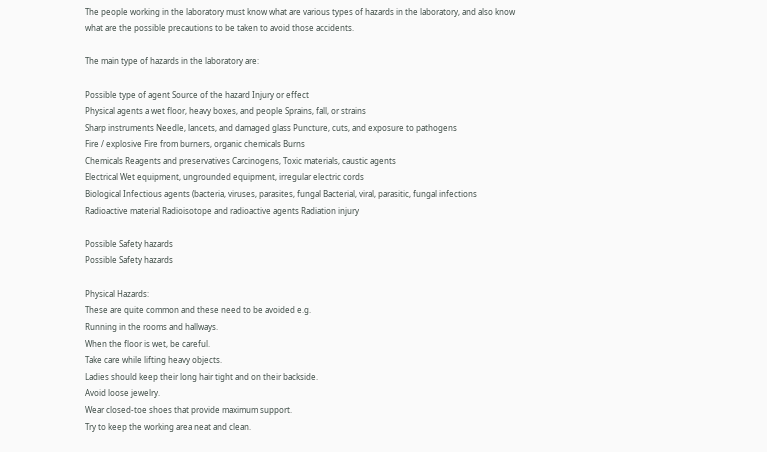The people working in the laboratory must know what are various types of hazards in the laboratory, and also know what are the possible precautions to be taken to avoid those accidents.

The main type of hazards in the laboratory are:

Possible type of agent Source of the hazard Injury or effect
Physical agents a wet floor, heavy boxes, and people Sprains, fall, or strains
Sharp instruments Needle, lancets, and damaged glass Puncture, cuts, and exposure to pathogens
Fire / explosive Fire from burners, organic chemicals Burns
Chemicals Reagents and preservatives Carcinogens, Toxic materials, caustic agents
Electrical Wet equipment, ungrounded equipment, irregular electric cords
Biological Infectious agents (bacteria, viruses, parasites, fungal Bacterial, viral, parasitic, fungal infections
Radioactive material Radioisotope and radioactive agents Radiation injury

Possible Safety hazards
Possible Safety hazards

Physical Hazards:
These are quite common and these need to be avoided e.g.
Running in the rooms and hallways.
When the floor is wet, be careful.
Take care while lifting heavy objects.
Ladies should keep their long hair tight and on their backside.
Avoid loose jewelry.
Wear closed-toe shoes that provide maximum support.
Try to keep the working area neat and clean.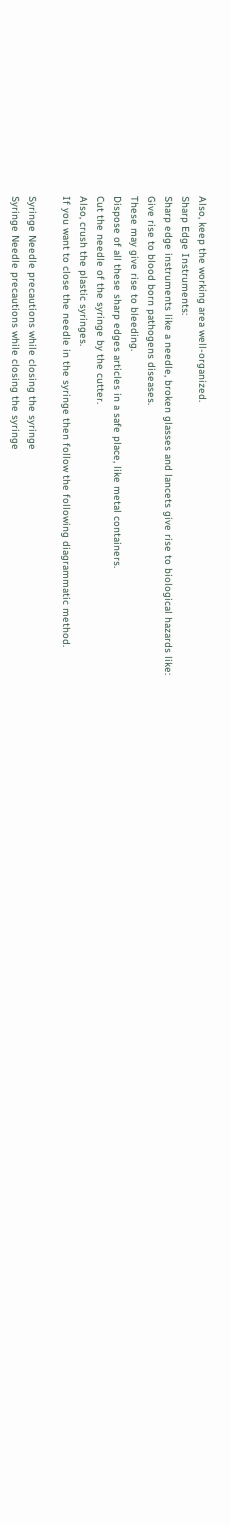Also, keep the working area well-organized.
Sharp Edge Instruments:
Sharp edge instruments like a needle, broken glasses and lancets give rise to biological hazards like:
Give rise to blood born pathogens diseases.
These may give rise to bleeding.
Dispose of all these sharp edges articles in a safe place, like metal containers.
Cut the needle of the syringe by the cutter.
Also, crush the plastic syringes.
If you want to close the needle in the syringe then follow the following diagrammatic method.

Syringe Needle precautions while closing the syringe
Syringe Needle precautions while closing the syringe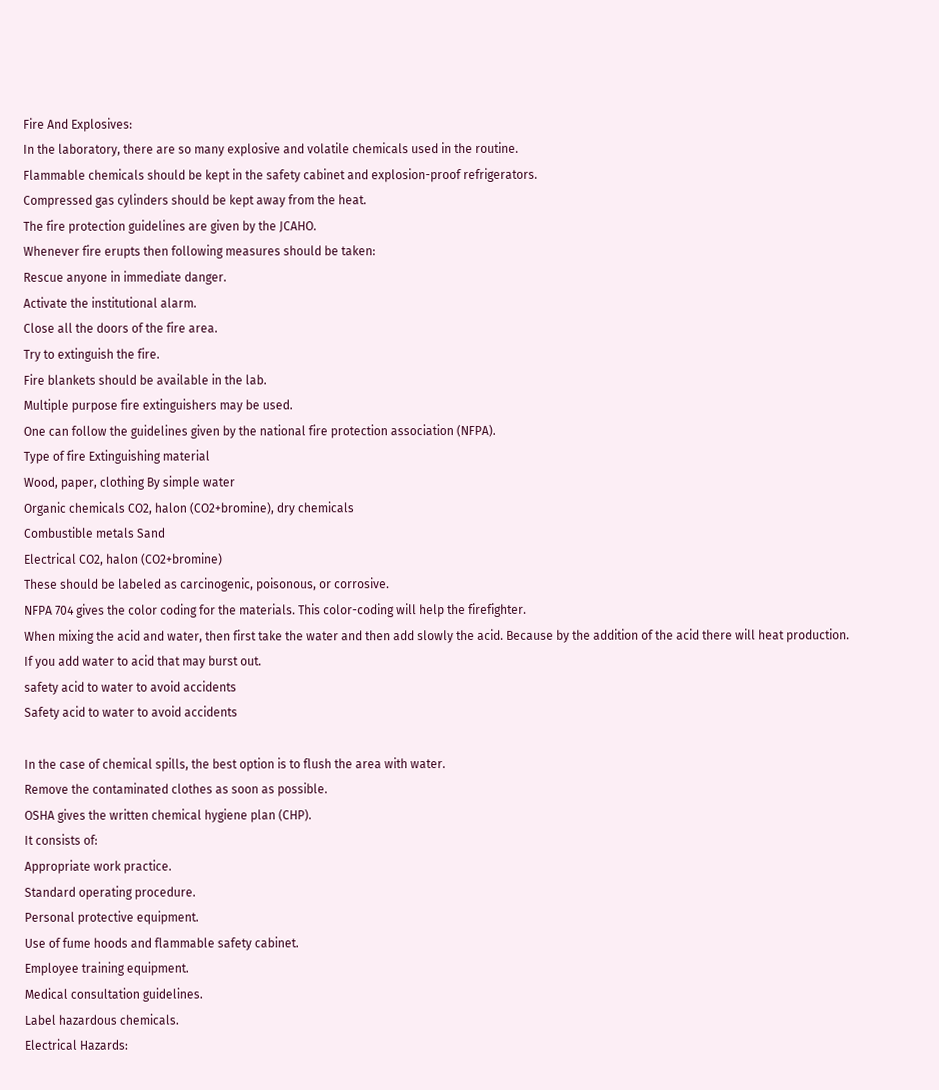Fire And Explosives:
In the laboratory, there are so many explosive and volatile chemicals used in the routine.
Flammable chemicals should be kept in the safety cabinet and explosion-proof refrigerators.
Compressed gas cylinders should be kept away from the heat.
The fire protection guidelines are given by the JCAHO.
Whenever fire erupts then following measures should be taken:
Rescue anyone in immediate danger.
Activate the institutional alarm.
Close all the doors of the fire area.
Try to extinguish the fire.
Fire blankets should be available in the lab.
Multiple purpose fire extinguishers may be used.
One can follow the guidelines given by the national fire protection association (NFPA).
Type of fire Extinguishing material
Wood, paper, clothing By simple water
Organic chemicals CO2, halon (CO2+bromine), dry chemicals
Combustible metals Sand
Electrical CO2, halon (CO2+bromine)
These should be labeled as carcinogenic, poisonous, or corrosive.
NFPA 704 gives the color coding for the materials. This color-coding will help the firefighter.
When mixing the acid and water, then first take the water and then add slowly the acid. Because by the addition of the acid there will heat production. If you add water to acid that may burst out.
safety acid to water to avoid accidents
Safety acid to water to avoid accidents

In the case of chemical spills, the best option is to flush the area with water.
Remove the contaminated clothes as soon as possible.
OSHA gives the written chemical hygiene plan (CHP).
It consists of:
Appropriate work practice.
Standard operating procedure.
Personal protective equipment.
Use of fume hoods and flammable safety cabinet.
Employee training equipment.
Medical consultation guidelines.
Label hazardous chemicals.
Electrical Hazards: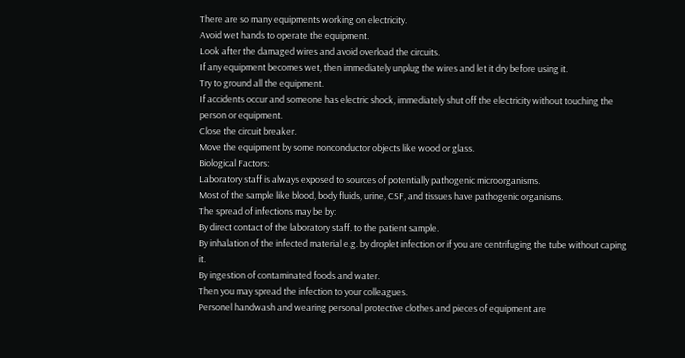There are so many equipments working on electricity.
Avoid wet hands to operate the equipment.
Look after the damaged wires and avoid overload the circuits.
If any equipment becomes wet, then immediately unplug the wires and let it dry before using it.
Try to ground all the equipment.
If accidents occur and someone has electric shock, immediately shut off the electricity without touching the person or equipment.
Close the circuit breaker.
Move the equipment by some nonconductor objects like wood or glass.
Biological Factors:
Laboratory staff is always exposed to sources of potentially pathogenic microorganisms.
Most of the sample like blood, body fluids, urine, CSF, and tissues have pathogenic organisms.
The spread of infections may be by:
By direct contact of the laboratory staff. to the patient sample.
By inhalation of the infected material e.g. by droplet infection or if you are centrifuging the tube without caping it.
By ingestion of contaminated foods and water.
Then you may spread the infection to your colleagues.
Personel handwash and wearing personal protective clothes and pieces of equipment are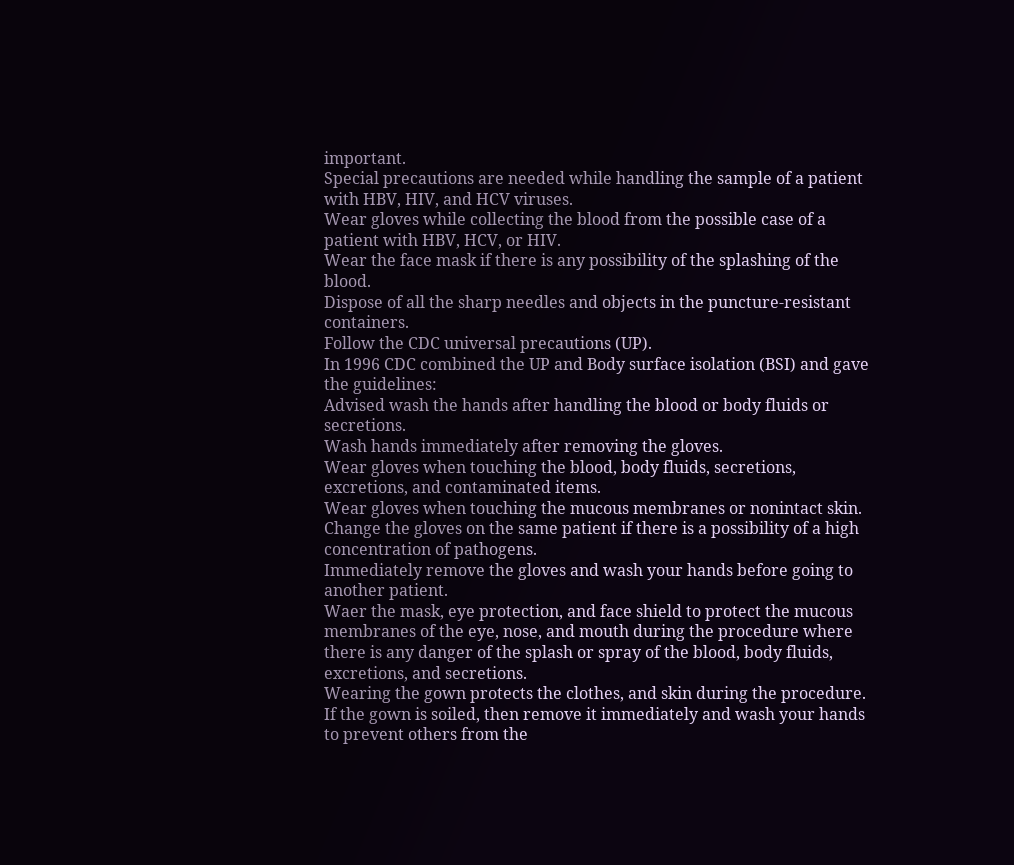important.
Special precautions are needed while handling the sample of a patient with HBV, HIV, and HCV viruses.
Wear gloves while collecting the blood from the possible case of a patient with HBV, HCV, or HIV.
Wear the face mask if there is any possibility of the splashing of the blood.
Dispose of all the sharp needles and objects in the puncture-resistant containers.
Follow the CDC universal precautions (UP).
In 1996 CDC combined the UP and Body surface isolation (BSI) and gave the guidelines:
Advised wash the hands after handling the blood or body fluids or secretions.
Wash hands immediately after removing the gloves.
Wear gloves when touching the blood, body fluids, secretions, excretions, and contaminated items.
Wear gloves when touching the mucous membranes or nonintact skin.
Change the gloves on the same patient if there is a possibility of a high concentration of pathogens.
Immediately remove the gloves and wash your hands before going to another patient.
Waer the mask, eye protection, and face shield to protect the mucous membranes of the eye, nose, and mouth during the procedure where there is any danger of the splash or spray of the blood, body fluids, excretions, and secretions.
Wearing the gown protects the clothes, and skin during the procedure.
If the gown is soiled, then remove it immediately and wash your hands to prevent others from the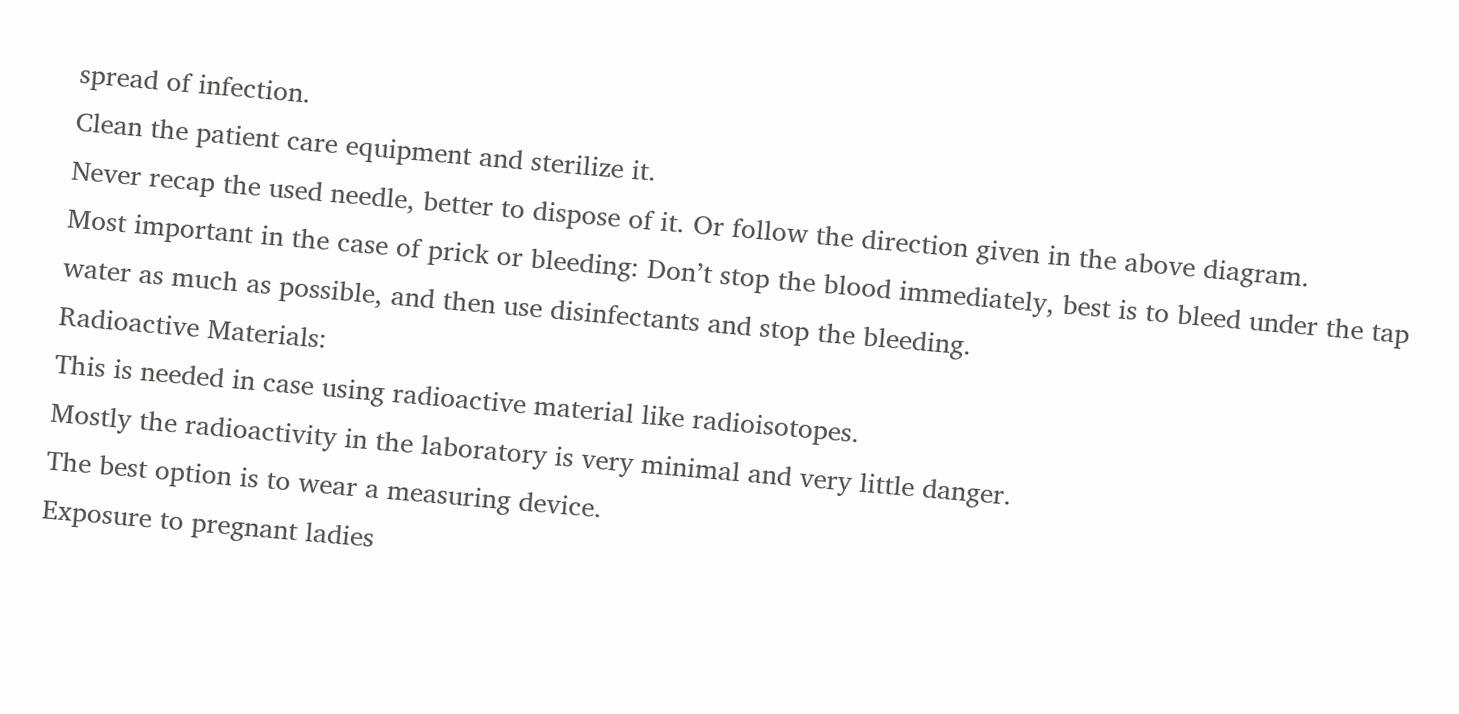spread of infection.
Clean the patient care equipment and sterilize it.
Never recap the used needle, better to dispose of it. Or follow the direction given in the above diagram.
Most important in the case of prick or bleeding: Don’t stop the blood immediately, best is to bleed under the tap water as much as possible, and then use disinfectants and stop the bleeding.
Radioactive Materials:
This is needed in case using radioactive material like radioisotopes.
Mostly the radioactivity in the laboratory is very minimal and very little danger.
The best option is to wear a measuring device.
Exposure to pregnant ladies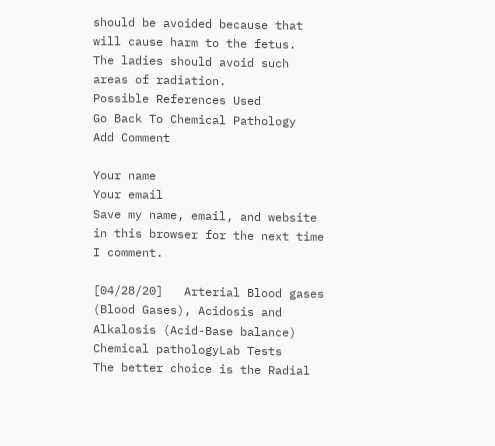should be avoided because that will cause harm to the fetus.
The ladies should avoid such areas of radiation.
Possible References Used
Go Back To Chemical Pathology
Add Comment

Your name
Your email
Save my name, email, and website in this browser for the next time I comment.

[04/28/20]   Arterial Blood gases (Blood Gases), Acidosis and Alkalosis (Acid-Base balance)
Chemical pathologyLab Tests
The better choice is the Radial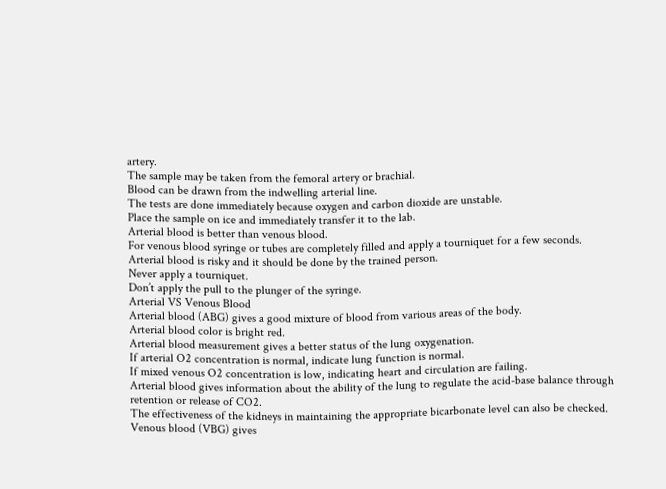artery.
The sample may be taken from the femoral artery or brachial.
Blood can be drawn from the indwelling arterial line.
The tests are done immediately because oxygen and carbon dioxide are unstable.
Place the sample on ice and immediately transfer it to the lab.
Arterial blood is better than venous blood.
For venous blood syringe or tubes are completely filled and apply a tourniquet for a few seconds.
Arterial blood is risky and it should be done by the trained person.
Never apply a tourniquet.
Don’t apply the pull to the plunger of the syringe.
Arterial VS Venous Blood
Arterial blood (ABG) gives a good mixture of blood from various areas of the body.
Arterial blood color is bright red.
Arterial blood measurement gives a better status of the lung oxygenation.
If arterial O2 concentration is normal, indicate lung function is normal.
If mixed venous O2 concentration is low, indicating heart and circulation are failing.
Arterial blood gives information about the ability of the lung to regulate the acid-base balance through retention or release of CO2.
The effectiveness of the kidneys in maintaining the appropriate bicarbonate level can also be checked.
Venous blood (VBG) gives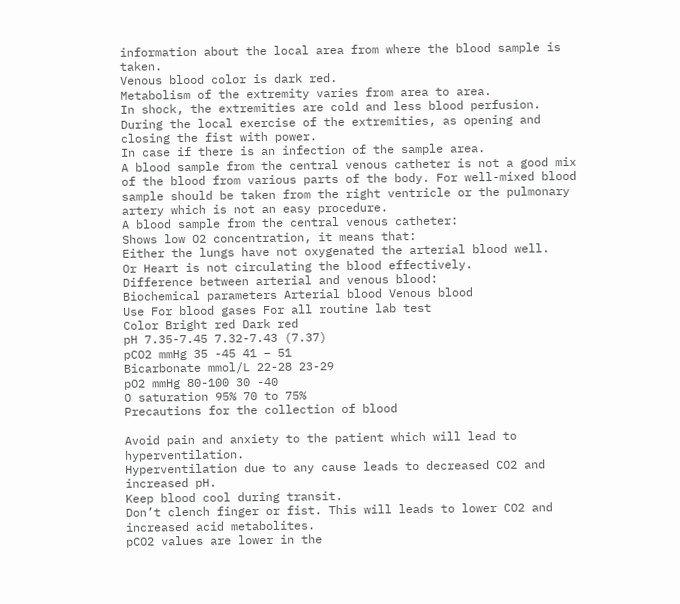information about the local area from where the blood sample is taken.
Venous blood color is dark red.
Metabolism of the extremity varies from area to area.
In shock, the extremities are cold and less blood perfusion.
During the local exercise of the extremities, as opening and closing the fist with power.
In case if there is an infection of the sample area.
A blood sample from the central venous catheter is not a good mix of the blood from various parts of the body. For well-mixed blood sample should be taken from the right ventricle or the pulmonary artery which is not an easy procedure.
A blood sample from the central venous catheter:
Shows low O2 concentration, it means that:
Either the lungs have not oxygenated the arterial blood well.
Or Heart is not circulating the blood effectively.
Difference between arterial and venous blood:
Biochemical parameters Arterial blood Venous blood
Use For blood gases For all routine lab test
Color Bright red Dark red
pH 7.35-7.45 7.32-7.43 (7.37)
pCO2 mmHg 35 -45 41 – 51
Bicarbonate mmol/L 22-28 23-29
pO2 mmHg 80-100 30 -40
O saturation 95% 70 to 75%
Precautions for the collection of blood

Avoid pain and anxiety to the patient which will lead to hyperventilation.
Hyperventilation due to any cause leads to decreased CO2 and increased pH.
Keep blood cool during transit.
Don’t clench finger or fist. This will leads to lower CO2 and increased acid metabolites.
pCO2 values are lower in the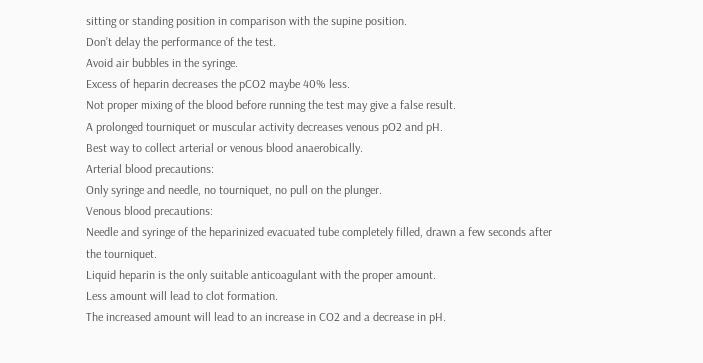sitting or standing position in comparison with the supine position.
Don’t delay the performance of the test.
Avoid air bubbles in the syringe.
Excess of heparin decreases the pCO2 maybe 40% less.
Not proper mixing of the blood before running the test may give a false result.
A prolonged tourniquet or muscular activity decreases venous pO2 and pH.
Best way to collect arterial or venous blood anaerobically.
Arterial blood precautions:
Only syringe and needle, no tourniquet, no pull on the plunger.
Venous blood precautions:
Needle and syringe of the heparinized evacuated tube completely filled, drawn a few seconds after the tourniquet.
Liquid heparin is the only suitable anticoagulant with the proper amount.
Less amount will lead to clot formation.
The increased amount will lead to an increase in CO2 and a decrease in pH.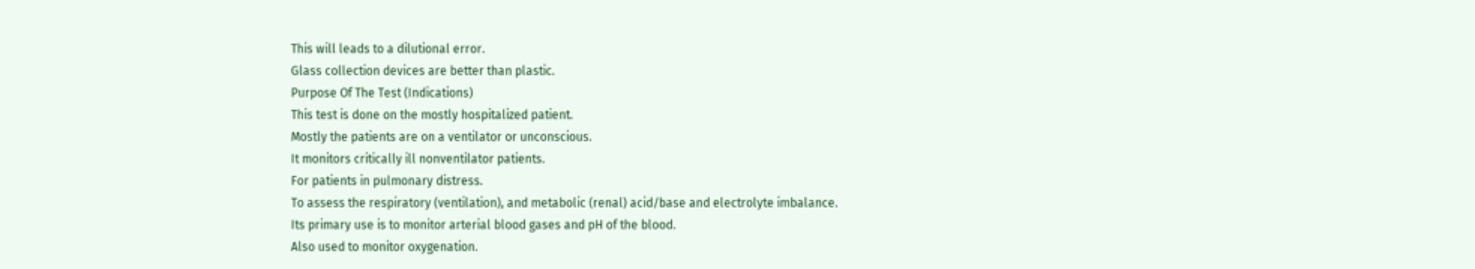This will leads to a dilutional error.
Glass collection devices are better than plastic.
Purpose Of The Test (Indications)
This test is done on the mostly hospitalized patient.
Mostly the patients are on a ventilator or unconscious.
It monitors critically ill nonventilator patients.
For patients in pulmonary distress.
To assess the respiratory (ventilation), and metabolic (renal) acid/base and electrolyte imbalance.
Its primary use is to monitor arterial blood gases and pH of the blood.
Also used to monitor oxygenation.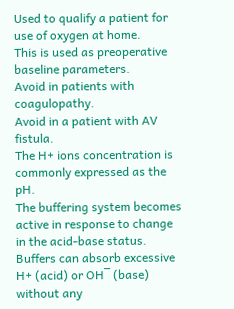Used to qualify a patient for use of oxygen at home.
This is used as preoperative baseline parameters.
Avoid in patients with coagulopathy.
Avoid in a patient with AV fistula.
The H+ ions concentration is commonly expressed as the pH.
The buffering system becomes active in response to change in the acid-base status.
Buffers can absorb excessive H+ (acid) or OH‾ (base) without any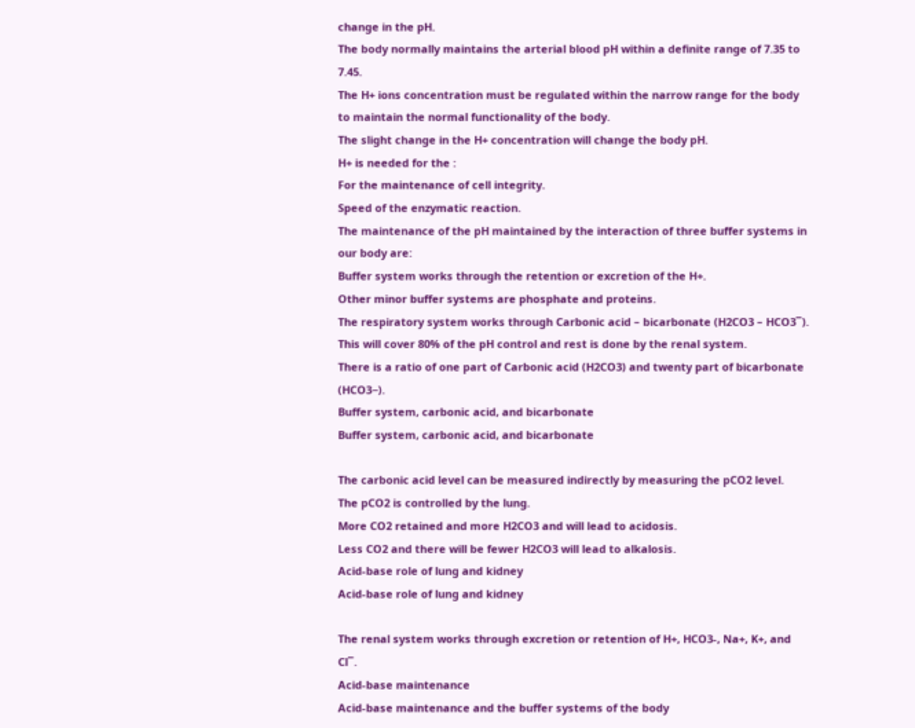change in the pH.
The body normally maintains the arterial blood pH within a definite range of 7.35 to 7.45.
The H+ ions concentration must be regulated within the narrow range for the body to maintain the normal functionality of the body.
The slight change in the H+ concentration will change the body pH.
H+ is needed for the :
For the maintenance of cell integrity.
Speed of the enzymatic reaction.
The maintenance of the pH maintained by the interaction of three buffer systems in our body are:
Buffer system works through the retention or excretion of the H+.
Other minor buffer systems are phosphate and proteins.
The respiratory system works through Carbonic acid – bicarbonate (H2CO3 – HCO3¯). This will cover 80% of the pH control and rest is done by the renal system.
There is a ratio of one part of Carbonic acid (H2CO3) and twenty part of bicarbonate (HCO3−).
Buffer system, carbonic acid, and bicarbonate
Buffer system, carbonic acid, and bicarbonate

The carbonic acid level can be measured indirectly by measuring the pCO2 level.
The pCO2 is controlled by the lung.
More CO2 retained and more H2CO3 and will lead to acidosis.
Less CO2 and there will be fewer H2CO3 will lead to alkalosis.
Acid-base role of lung and kidney
Acid-base role of lung and kidney

The renal system works through excretion or retention of H+, HCO3-, Na+, K+, and Cl¯.
Acid-base maintenance
Acid-base maintenance and the buffer systems of the body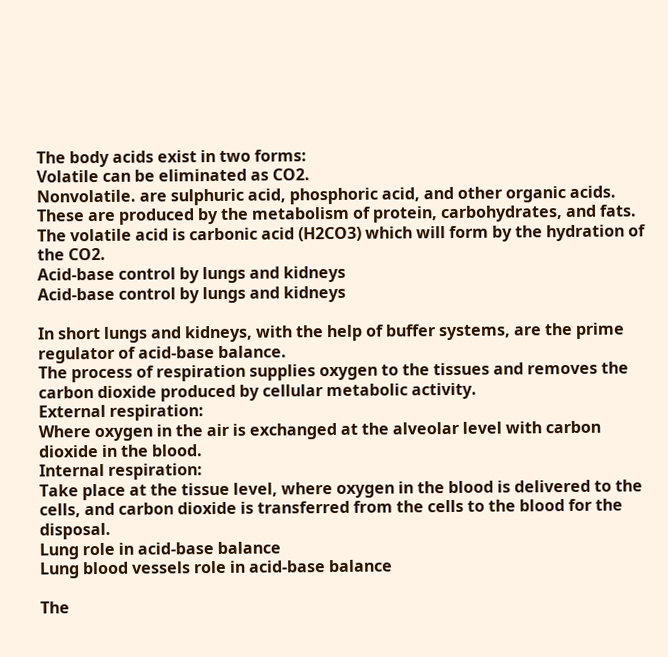The body acids exist in two forms:
Volatile can be eliminated as CO2.
Nonvolatile. are sulphuric acid, phosphoric acid, and other organic acids. These are produced by the metabolism of protein, carbohydrates, and fats.
The volatile acid is carbonic acid (H2CO3) which will form by the hydration of the CO2.
Acid-base control by lungs and kidneys
Acid-base control by lungs and kidneys

In short lungs and kidneys, with the help of buffer systems, are the prime regulator of acid-base balance.
The process of respiration supplies oxygen to the tissues and removes the carbon dioxide produced by cellular metabolic activity.
External respiration:
Where oxygen in the air is exchanged at the alveolar level with carbon dioxide in the blood.
Internal respiration:
Take place at the tissue level, where oxygen in the blood is delivered to the cells, and carbon dioxide is transferred from the cells to the blood for the disposal.
Lung role in acid-base balance
Lung blood vessels role in acid-base balance

The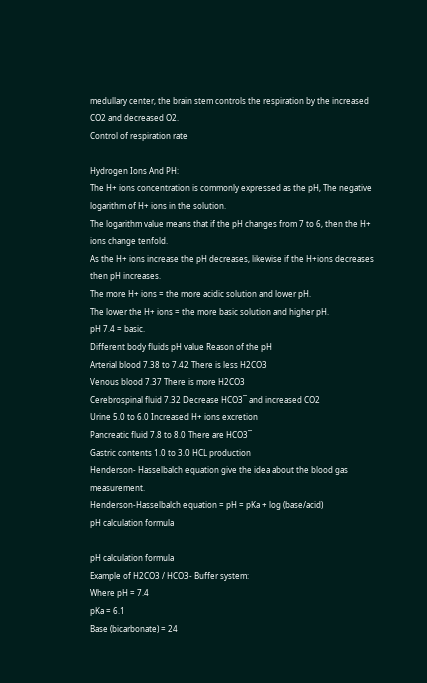medullary center, the brain stem controls the respiration by the increased CO2 and decreased O2.
Control of respiration rate

Hydrogen Ions And PH:
The H+ ions concentration is commonly expressed as the pH, The negative logarithm of H+ ions in the solution.
The logarithm value means that if the pH changes from 7 to 6, then the H+ ions change tenfold.
As the H+ ions increase the pH decreases, likewise if the H+ions decreases then pH increases.
The more H+ ions = the more acidic solution and lower pH.
The lower the H+ ions = the more basic solution and higher pH.
pH 7.4 = basic.
Different body fluids pH value Reason of the pH
Arterial blood 7.38 to 7.42 There is less H2CO3
Venous blood 7.37 There is more H2CO3
Cerebrospinal fluid 7.32 Decrease HCO3¯ and increased CO2
Urine 5.0 to 6.0 Increased H+ ions excretion
Pancreatic fluid 7.8 to 8.0 There are HCO3¯
Gastric contents 1.0 to 3.0 HCL production
Henderson- Hasselbalch equation give the idea about the blood gas measurement.
Henderson-Hasselbalch equation = pH = pKa + log (base/acid)
pH calculation formula

pH calculation formula
Example of H2CO3 / HCO3- Buffer system:
Where pH = 7.4
pKa = 6.1
Base (bicarbonate) = 24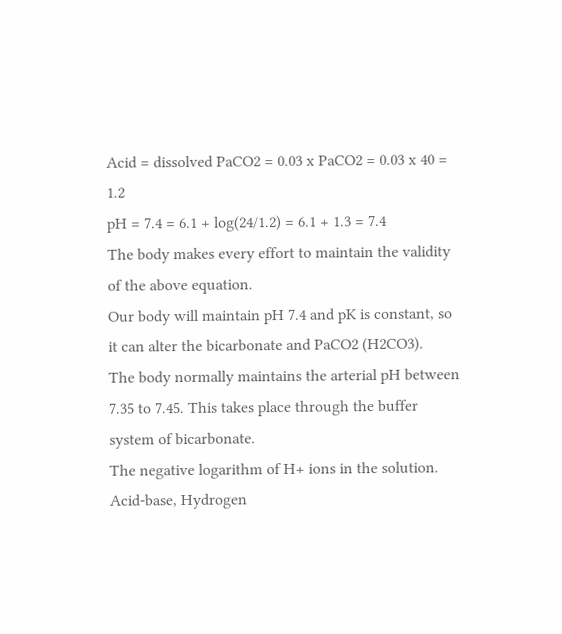Acid = dissolved PaCO2 = 0.03 x PaCO2 = 0.03 x 40 = 1.2
pH = 7.4 = 6.1 + log(24/1.2) = 6.1 + 1.3 = 7.4
The body makes every effort to maintain the validity of the above equation.
Our body will maintain pH 7.4 and pK is constant, so it can alter the bicarbonate and PaCO2 (H2CO3).
The body normally maintains the arterial pH between 7.35 to 7.45. This takes place through the buffer system of bicarbonate.
The negative logarithm of H+ ions in the solution.
Acid-base, Hydrogen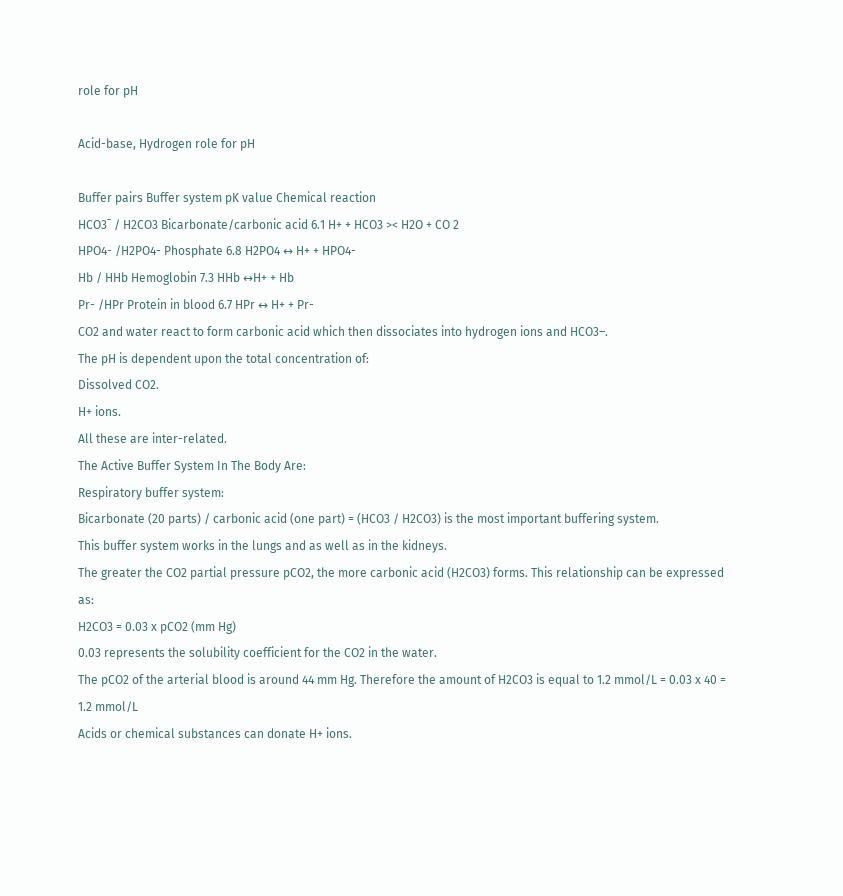role for pH

Acid-base, Hydrogen role for pH

Buffer pairs Buffer system pK value Chemical reaction
HCO3¯ / H2CO3 Bicarbonate/carbonic acid 6.1 H+ + HCO3 >< H2O + CO 2
HPO4- /H2PO4- Phosphate 6.8 H2PO4 ↔ H+ + HPO4-
Hb / HHb Hemoglobin 7.3 HHb ↔H+ + Hb
Pr- /HPr Protein in blood 6.7 HPr ↔ H+ + Pr-
CO2 and water react to form carbonic acid which then dissociates into hydrogen ions and HCO3–.
The pH is dependent upon the total concentration of:
Dissolved CO2.
H+ ions.
All these are inter-related.
The Active Buffer System In The Body Are:
Respiratory buffer system:
Bicarbonate (20 parts) / carbonic acid (one part) = (HCO3 / H2CO3) is the most important buffering system.
This buffer system works in the lungs and as well as in the kidneys.
The greater the CO2 partial pressure pCO2, the more carbonic acid (H2CO3) forms. This relationship can be expressed as:
H2CO3 = 0.03 x pCO2 (mm Hg)
0.03 represents the solubility coefficient for the CO2 in the water.
The pCO2 of the arterial blood is around 44 mm Hg. Therefore the amount of H2CO3 is equal to 1.2 mmol/L = 0.03 x 40 = 1.2 mmol/L
Acids or chemical substances can donate H+ ions.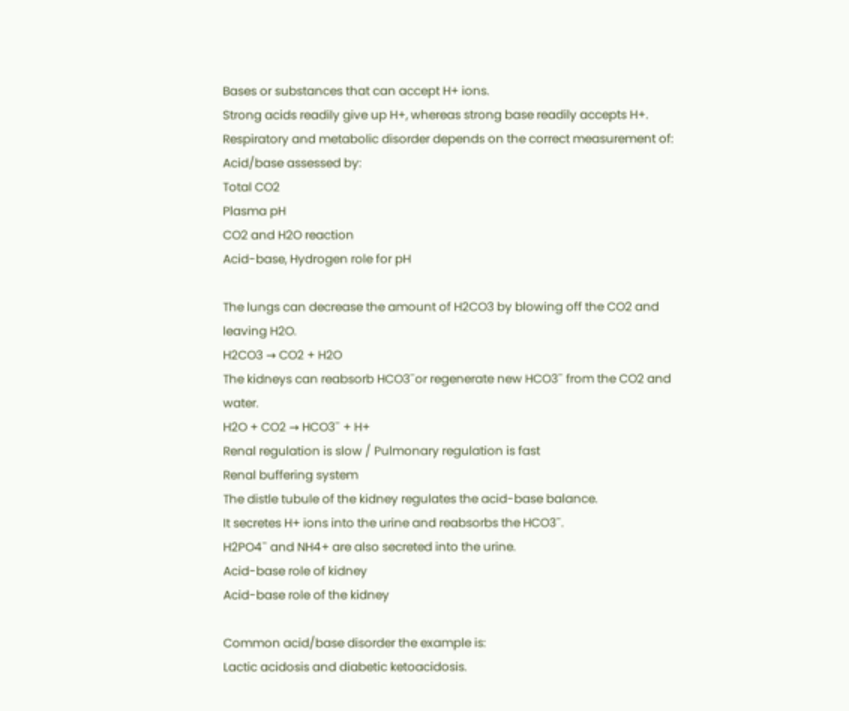Bases or substances that can accept H+ ions.
Strong acids readily give up H+, whereas strong base readily accepts H+.
Respiratory and metabolic disorder depends on the correct measurement of:
Acid/base assessed by:
Total CO2
Plasma pH
CO2 and H2O reaction
Acid-base, Hydrogen role for pH

The lungs can decrease the amount of H2CO3 by blowing off the CO2 and leaving H2O.
H2CO3 → CO2 + H2O
The kidneys can reabsorb HCO3¯or regenerate new HCO3¯ from the CO2 and water.
H2O + CO2 → HCO3¯ + H+
Renal regulation is slow / Pulmonary regulation is fast
Renal buffering system
The distle tubule of the kidney regulates the acid-base balance.
It secretes H+ ions into the urine and reabsorbs the HCO3¯.
H2PO4¯ and NH4+ are also secreted into the urine.
Acid-base role of kidney
Acid-base role of the kidney

Common acid/base disorder the example is:
Lactic acidosis and diabetic ketoacidosis.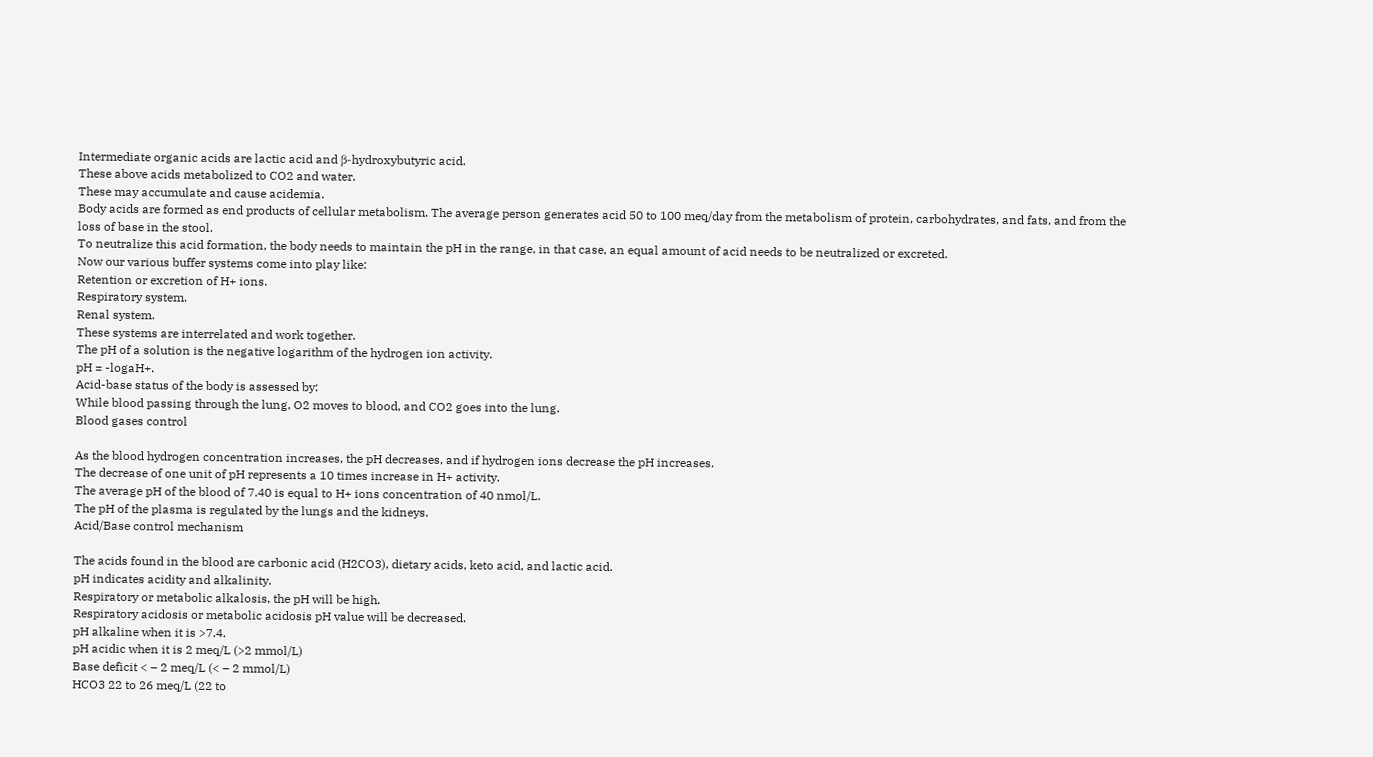Intermediate organic acids are lactic acid and β-hydroxybutyric acid.
These above acids metabolized to CO2 and water.
These may accumulate and cause acidemia.
Body acids are formed as end products of cellular metabolism. The average person generates acid 50 to 100 meq/day from the metabolism of protein, carbohydrates, and fats, and from the loss of base in the stool.
To neutralize this acid formation, the body needs to maintain the pH in the range, in that case, an equal amount of acid needs to be neutralized or excreted.
Now our various buffer systems come into play like:
Retention or excretion of H+ ions.
Respiratory system.
Renal system.
These systems are interrelated and work together.
The pH of a solution is the negative logarithm of the hydrogen ion activity.
pH = -logaH+.
Acid-base status of the body is assessed by:
While blood passing through the lung, O2 moves to blood, and CO2 goes into the lung.
Blood gases control

As the blood hydrogen concentration increases, the pH decreases, and if hydrogen ions decrease the pH increases.
The decrease of one unit of pH represents a 10 times increase in H+ activity.
The average pH of the blood of 7.40 is equal to H+ ions concentration of 40 nmol/L.
The pH of the plasma is regulated by the lungs and the kidneys.
Acid/Base control mechanism

The acids found in the blood are carbonic acid (H2CO3), dietary acids, keto acid, and lactic acid.
pH indicates acidity and alkalinity.
Respiratory or metabolic alkalosis, the pH will be high.
Respiratory acidosis or metabolic acidosis pH value will be decreased.
pH alkaline when it is >7.4.
pH acidic when it is 2 meq/L (>2 mmol/L)
Base deficit < – 2 meq/L (< – 2 mmol/L)
HCO3 22 to 26 meq/L (22 to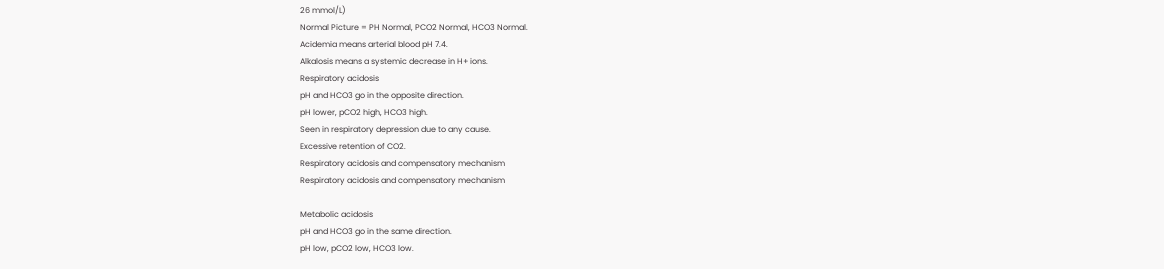26 mmol/L)
Normal Picture = PH Normal, PCO2 Normal, HCO3 Normal.
Acidemia means arterial blood pH 7.4.
Alkalosis means a systemic decrease in H+ ions.
Respiratory acidosis
pH and HCO3 go in the opposite direction.
pH lower, pCO2 high, HCO3 high.
Seen in respiratory depression due to any cause.
Excessive retention of CO2.
Respiratory acidosis and compensatory mechanism
Respiratory acidosis and compensatory mechanism

Metabolic acidosis
pH and HCO3 go in the same direction.
pH low, pCO2 low, HCO3 low.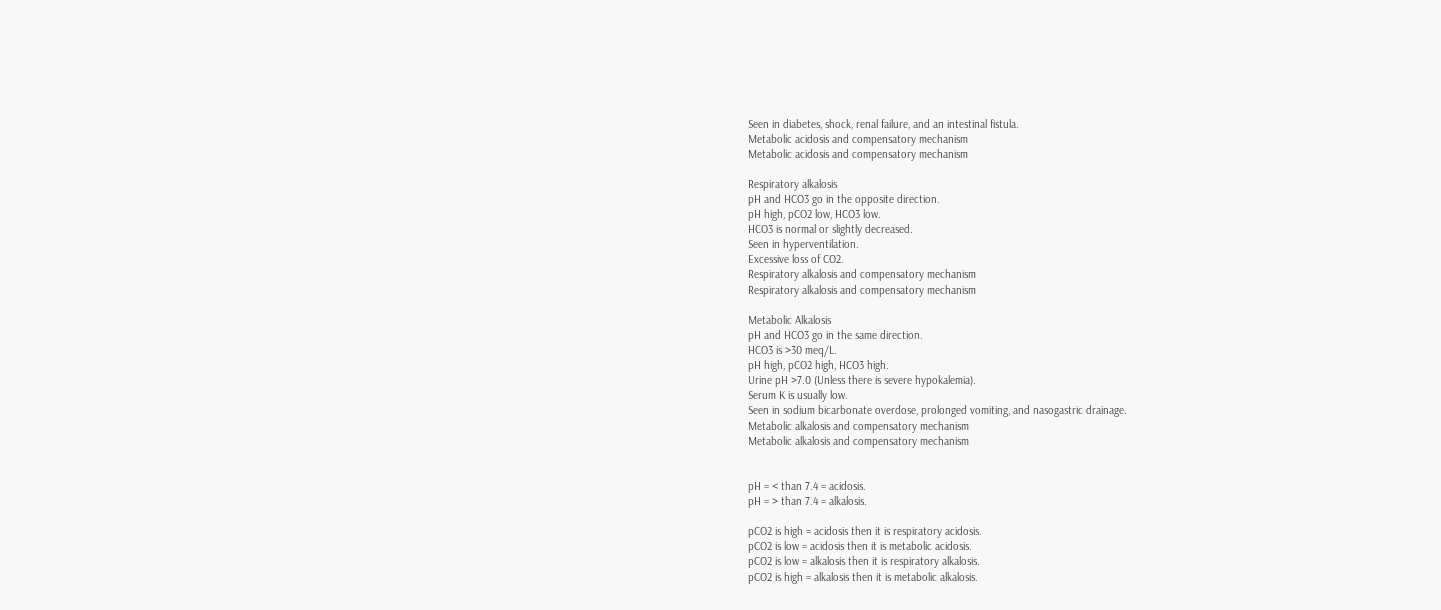Seen in diabetes, shock, renal failure, and an intestinal fistula.
Metabolic acidosis and compensatory mechanism
Metabolic acidosis and compensatory mechanism

Respiratory alkalosis
pH and HCO3 go in the opposite direction.
pH high, pCO2 low, HCO3 low.
HCO3 is normal or slightly decreased.
Seen in hyperventilation.
Excessive loss of CO2.
Respiratory alkalosis and compensatory mechanism
Respiratory alkalosis and compensatory mechanism

Metabolic Alkalosis
pH and HCO3 go in the same direction.
HCO3 is >30 meq/L.
pH high, pCO2 high, HCO3 high.
Urine pH >7.0 (Unless there is severe hypokalemia).
Serum K is usually low.
Seen in sodium bicarbonate overdose, prolonged vomiting, and nasogastric drainage.
Metabolic alkalosis and compensatory mechanism
Metabolic alkalosis and compensatory mechanism


pH = < than 7.4 = acidosis.
pH = > than 7.4 = alkalosis.

pCO2 is high = acidosis then it is respiratory acidosis.
pCO2 is low = acidosis then it is metabolic acidosis.
pCO2 is low = alkalosis then it is respiratory alkalosis.
pCO2 is high = alkalosis then it is metabolic alkalosis.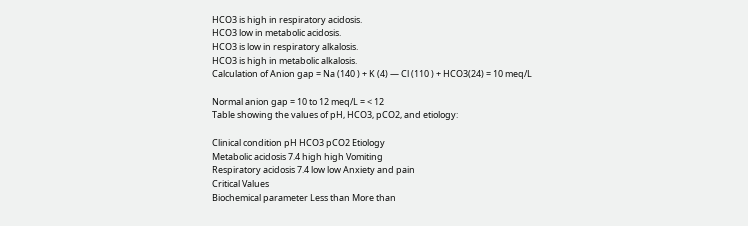HCO3 is high in respiratory acidosis.
HCO3 low in metabolic acidosis.
HCO3 is low in respiratory alkalosis.
HCO3 is high in metabolic alkalosis.
Calculation of Anion gap = Na (140 ) + K (4) — Cl (110 ) + HCO3(24) = 10 meq/L

Normal anion gap = 10 to 12 meq/L = < 12
Table showing the values of pH, HCO3, pCO2, and etiology:

Clinical condition pH HCO3 pCO2 Etiology
Metabolic acidosis 7.4 high high Vomiting
Respiratory acidosis 7.4 low low Anxiety and pain
Critical Values
Biochemical parameter Less than More than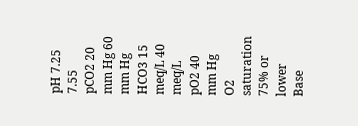pH 7.25 7.55
pCO2 20 mm Hg 60 mm Hg
HCO3 15 meq/L 40 meq/L
pO2 40 mm Hg
O2 saturation 75% or lower
Base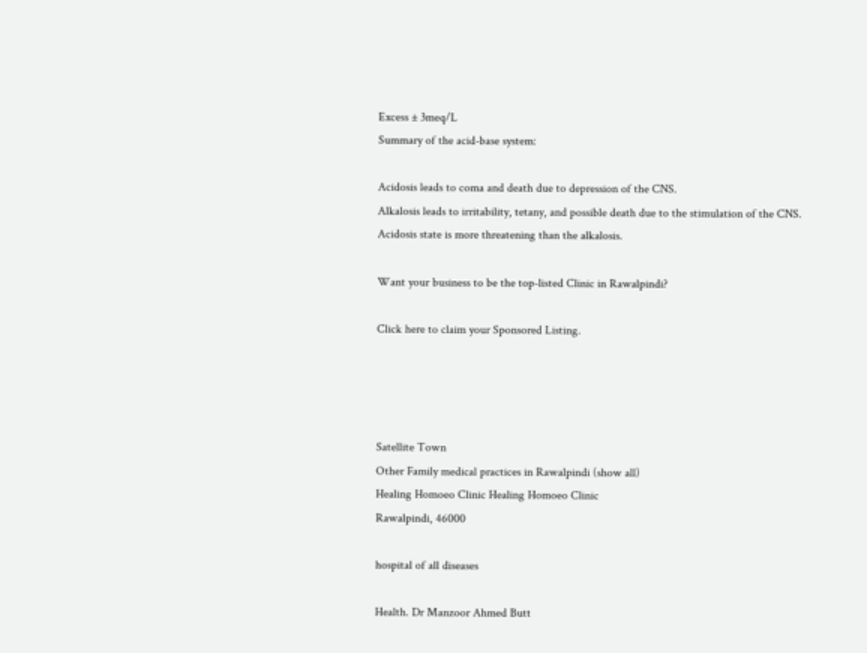Excess ± 3meq/L
Summary of the acid-base system:

Acidosis leads to coma and death due to depression of the CNS.
Alkalosis leads to irritability, tetany, and possible death due to the stimulation of the CNS.
Acidosis state is more threatening than the alkalosis.

Want your business to be the top-listed Clinic in Rawalpindi?

Click here to claim your Sponsored Listing.




Satellite Town
Other Family medical practices in Rawalpindi (show all)
Healing Homoeo Clinic Healing Homoeo Clinic
Rawalpindi, 46000

hospital of all diseases

Health. Dr Manzoor Ahmed Butt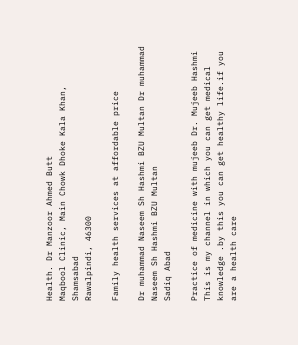Health. Dr Manzoor Ahmed Butt
Maqbool Clinic, Main Chowk Dhoke Kala Khan, Shamsabad
Rawalpindi, 46300

Family health services at affordable price

Dr muhammad Naseem Sh Hashmi BZU Multan Dr muhammad Naseem Sh Hashmi BZU Multan
Sadiq Abad

Practice of medicine with mujeeb Dr. Mujeeb Hashmi This is my channel in which you can get medical knowledge .by this you can get healthy life.if you are a health care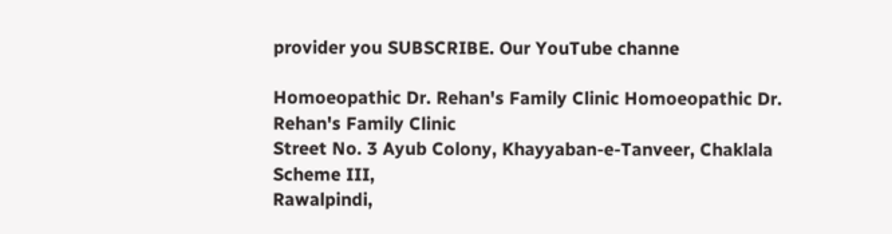provider you SUBSCRIBE. Our YouTube channe

Homoeopathic Dr. Rehan's Family Clinic Homoeopathic Dr. Rehan's Family Clinic
Street No. 3 Ayub Colony, Khayyaban-e-Tanveer, Chaklala Scheme III,
Rawalpindi,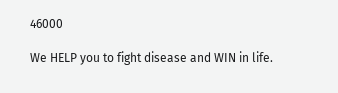46000

We HELP you to fight disease and WIN in life.